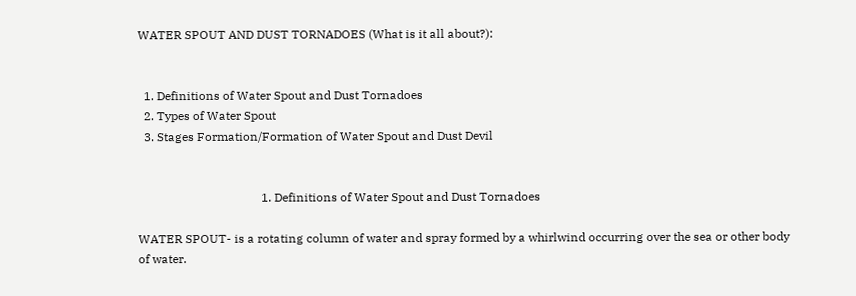WATER SPOUT AND DUST TORNADOES (What is it all about?):


  1. Definitions of Water Spout and Dust Tornadoes
  2. Types of Water Spout
  3. Stages Formation/Formation of Water Spout and Dust Devil


                                         1. Definitions of Water Spout and Dust Tornadoes

WATER SPOUT- is a rotating column of water and spray formed by a whirlwind occurring over the sea or other body of water.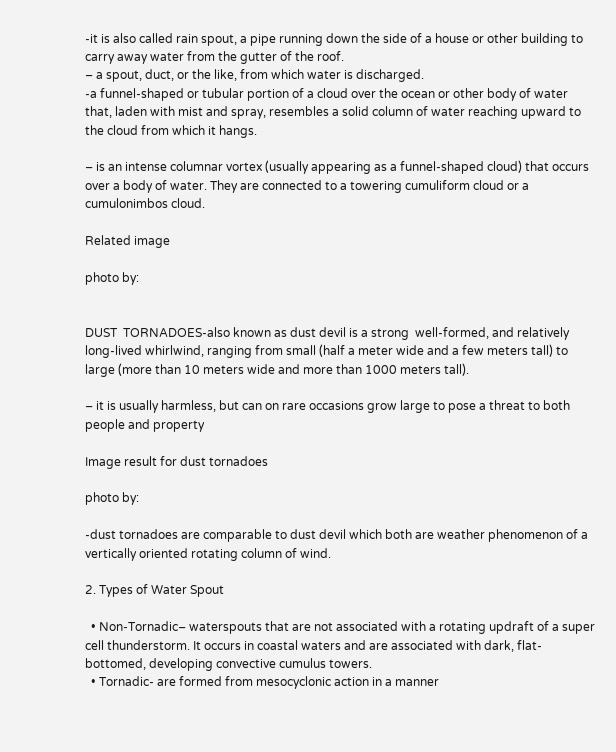-it is also called rain spout, a pipe running down the side of a house or other building to carry away water from the gutter of the roof.
– a spout, duct, or the like, from which water is discharged.
-a funnel-shaped or tubular portion of a cloud over the ocean or other body of water that, laden with mist and spray, resembles a solid column of water reaching upward to the cloud from which it hangs.

– is an intense columnar vortex (usually appearing as a funnel-shaped cloud) that occurs over a body of water. They are connected to a towering cumuliform cloud or a cumulonimbos cloud.

Related image

photo by:


DUST  TORNADOES-also known as dust devil is a strong  well-formed, and relatively long-lived whirlwind, ranging from small (half a meter wide and a few meters tall) to large (more than 10 meters wide and more than 1000 meters tall).

– it is usually harmless, but can on rare occasions grow large to pose a threat to both people and property

Image result for dust tornadoes

photo by:

-dust tornadoes are comparable to dust devil which both are weather phenomenon of a  vertically oriented rotating column of wind.

2. Types of Water Spout

  • Non-Tornadic– waterspouts that are not associated with a rotating updraft of a super cell thunderstorm. It occurs in coastal waters and are associated with dark, flat-bottomed, developing convective cumulus towers.
  • Tornadic- are formed from mesocyclonic action in a manner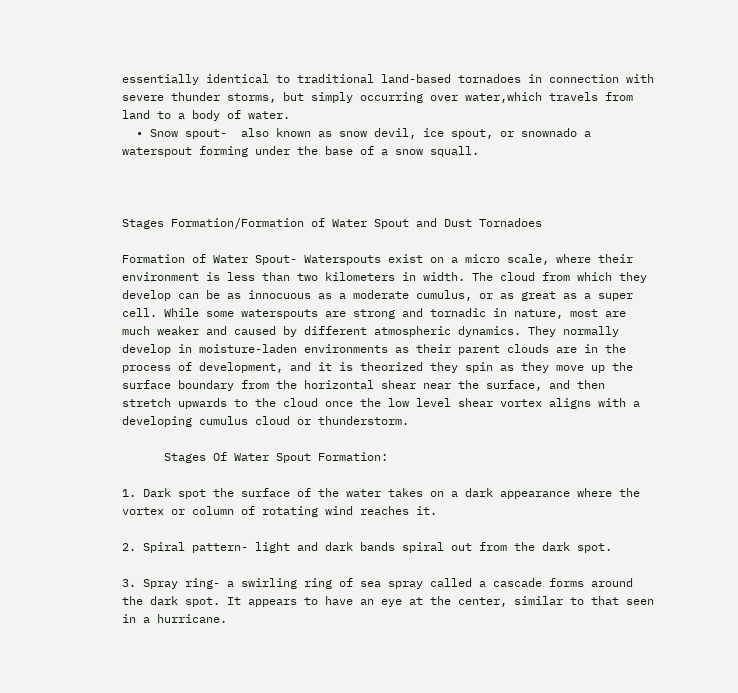essentially identical to traditional land-based tornadoes in connection with severe thunder storms, but simply occurring over water,which travels from land to a body of water.
  • Snow spout-  also known as snow devil, ice spout, or snownado a waterspout forming under the base of a snow squall.



Stages Formation/Formation of Water Spout and Dust Tornadoes

Formation of Water Spout- Waterspouts exist on a micro scale, where their environment is less than two kilometers in width. The cloud from which they develop can be as innocuous as a moderate cumulus, or as great as a super cell. While some waterspouts are strong and tornadic in nature, most are much weaker and caused by different atmospheric dynamics. They normally develop in moisture-laden environments as their parent clouds are in the process of development, and it is theorized they spin as they move up the surface boundary from the horizontal shear near the surface, and then stretch upwards to the cloud once the low level shear vortex aligns with a developing cumulus cloud or thunderstorm.

      Stages Of Water Spout Formation:

1. Dark spot the surface of the water takes on a dark appearance where the vortex or column of rotating wind reaches it.

2. Spiral pattern- light and dark bands spiral out from the dark spot.

3. Spray ring- a swirling ring of sea spray called a cascade forms around the dark spot. It appears to have an eye at the center, similar to that seen in a hurricane.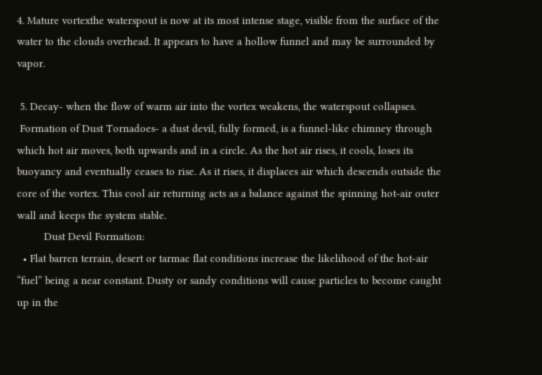4. Mature vortexthe waterspout is now at its most intense stage, visible from the surface of the water to the clouds overhead. It appears to have a hollow funnel and may be surrounded by vapor.

 5. Decay- when the flow of warm air into the vortex weakens, the waterspout collapses.
 Formation of Dust Tornadoes- a dust devil, fully formed, is a funnel-like chimney through which hot air moves, both upwards and in a circle. As the hot air rises, it cools, loses its buoyancy and eventually ceases to rise. As it rises, it displaces air which descends outside the core of the vortex. This cool air returning acts as a balance against the spinning hot-air outer wall and keeps the system stable.
         Dust Devil Formation:
  • Flat barren terrain, desert or tarmac flat conditions increase the likelihood of the hot-air “fuel” being a near constant. Dusty or sandy conditions will cause particles to become caught up in the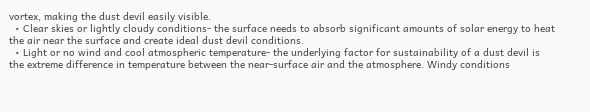vortex, making the dust devil easily visible.
  • Clear skies or lightly cloudy conditions- the surface needs to absorb significant amounts of solar energy to heat the air near the surface and create ideal dust devil conditions.
  • Light or no wind and cool atmospheric temperature- the underlying factor for sustainability of a dust devil is the extreme difference in temperature between the near-surface air and the atmosphere. Windy conditions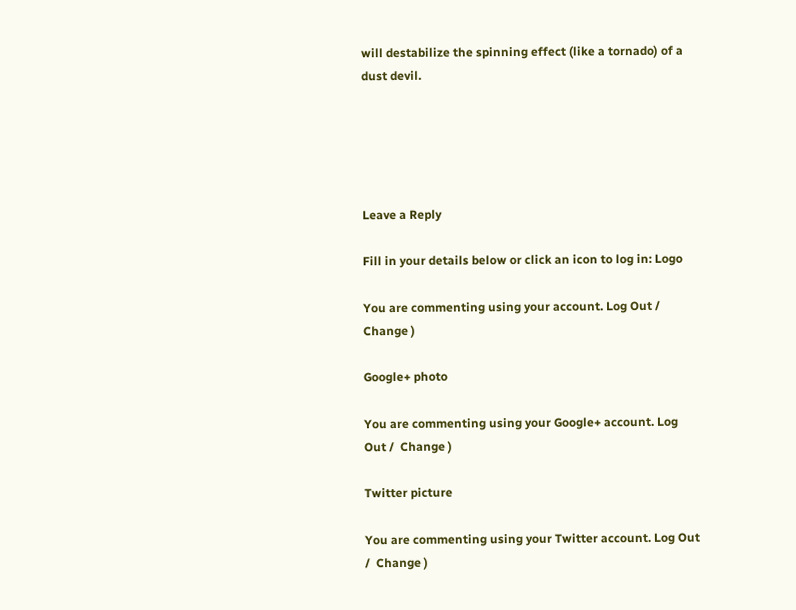will destabilize the spinning effect (like a tornado) of a dust devil.





Leave a Reply

Fill in your details below or click an icon to log in: Logo

You are commenting using your account. Log Out /  Change )

Google+ photo

You are commenting using your Google+ account. Log Out /  Change )

Twitter picture

You are commenting using your Twitter account. Log Out /  Change )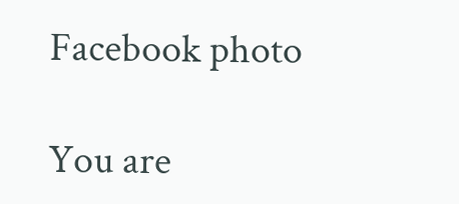Facebook photo

You are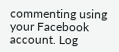commenting using your Facebook account. Log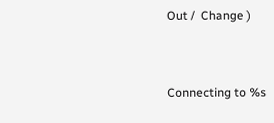Out /  Change )


Connecting to %s